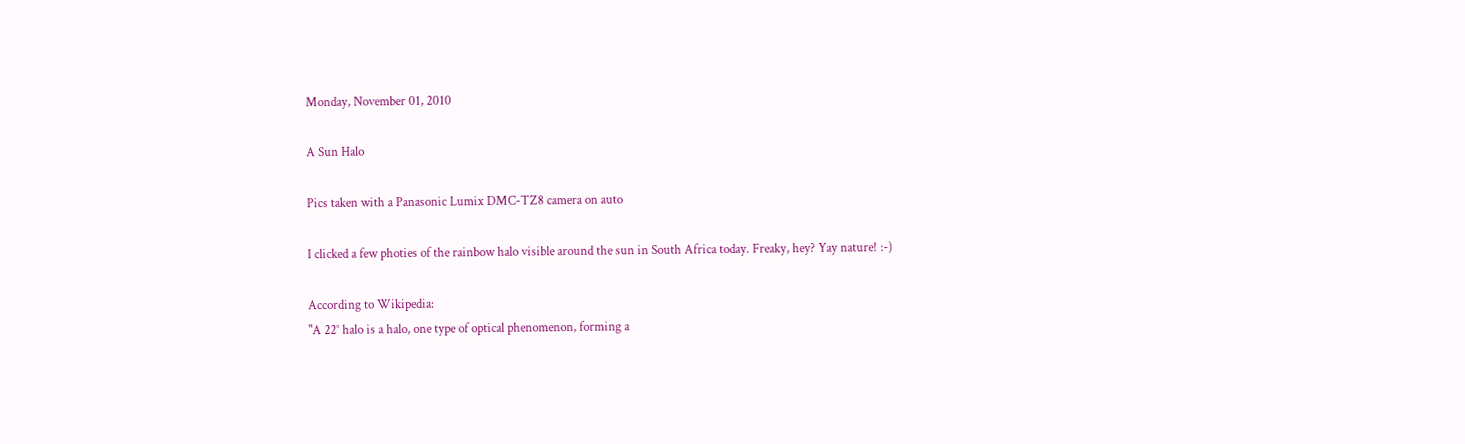Monday, November 01, 2010

A Sun Halo

Pics taken with a Panasonic Lumix DMC-TZ8 camera on auto

I clicked a few photies of the rainbow halo visible around the sun in South Africa today. Freaky, hey? Yay nature! :-)

According to Wikipedia:
"A 22° halo is a halo, one type of optical phenomenon, forming a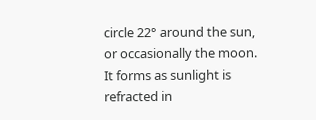circle 22° around the sun, or occasionally the moon. It forms as sunlight is refracted in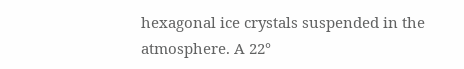hexagonal ice crystals suspended in the atmosphere. A 22°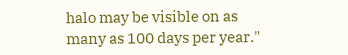halo may be visible on as many as 100 days per year."